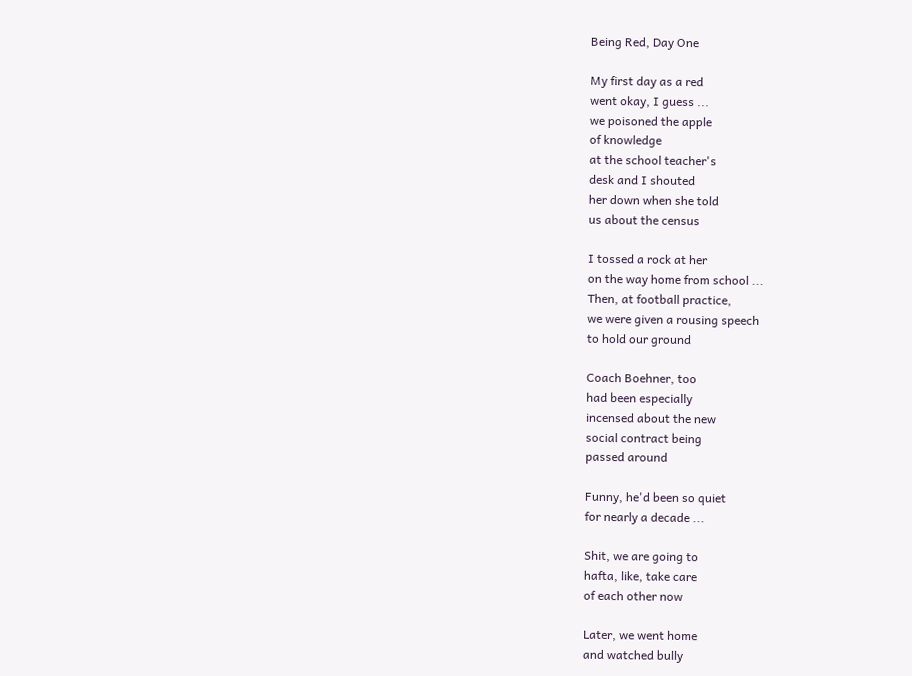Being Red, Day One

My first day as a red
went okay, I guess ...
we poisoned the apple
of knowledge
at the school teacher's
desk and I shouted
her down when she told
us about the census

I tossed a rock at her
on the way home from school ...
Then, at football practice,
we were given a rousing speech
to hold our ground

Coach Boehner, too
had been especially
incensed about the new
social contract being
passed around

Funny, he'd been so quiet
for nearly a decade ...

Shit, we are going to
hafta, like, take care
of each other now

Later, we went home
and watched bully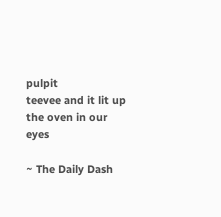pulpit
teevee and it lit up
the oven in our eyes

~ The Daily Dash